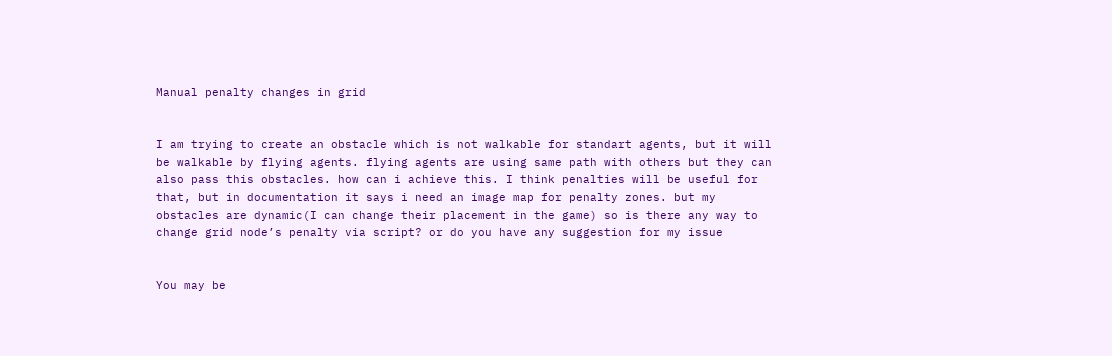Manual penalty changes in grid


I am trying to create an obstacle which is not walkable for standart agents, but it will be walkable by flying agents. flying agents are using same path with others but they can also pass this obstacles. how can i achieve this. I think penalties will be useful for that, but in documentation it says i need an image map for penalty zones. but my obstacles are dynamic(I can change their placement in the game) so is there any way to change grid node’s penalty via script? or do you have any suggestion for my issue


You may be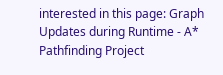interested in this page: Graph Updates during Runtime - A* Pathfinding Project